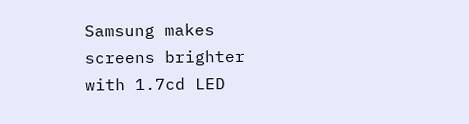Samsung makes screens brighter with 1.7cd LED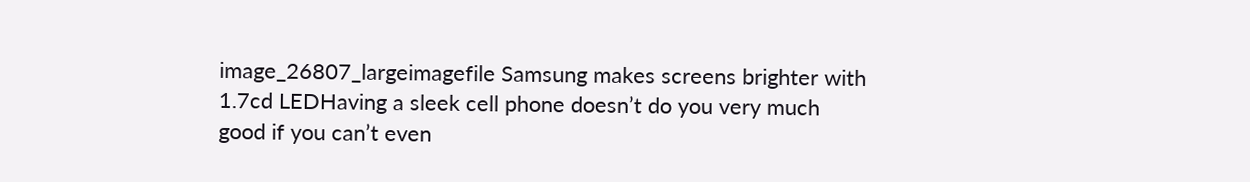image_26807_largeimagefile Samsung makes screens brighter with 1.7cd LEDHaving a sleek cell phone doesn’t do you very much good if you can’t even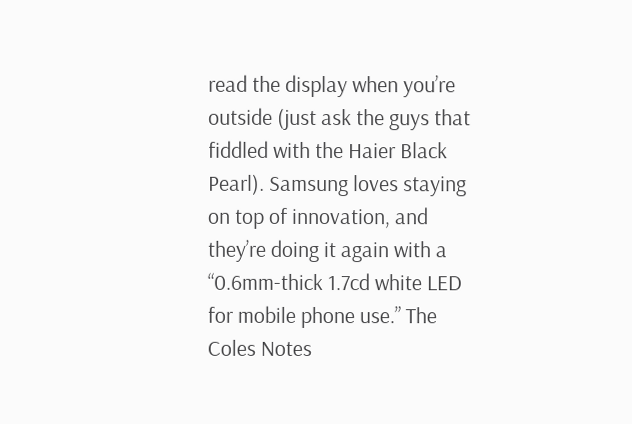read the display when you’re outside (just ask the guys that fiddled with the Haier Black Pearl). Samsung loves staying on top of innovation, and they’re doing it again with a “0.6mm-thick 1.7cd white LED for mobile phone use.” The Coles Notes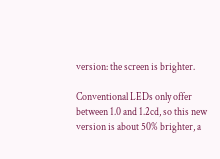version: the screen is brighter.

Conventional LEDs only offer between 1.0 and 1.2cd, so this new version is about 50% brighter, a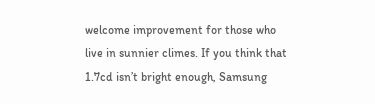welcome improvement for those who live in sunnier climes. If you think that 1.7cd isn’t bright enough, Samsung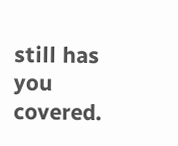still has you covered.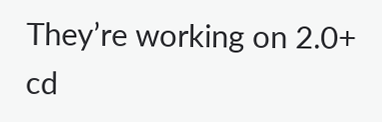They’re working on 2.0+ cd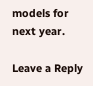models for next year.

Leave a Reply